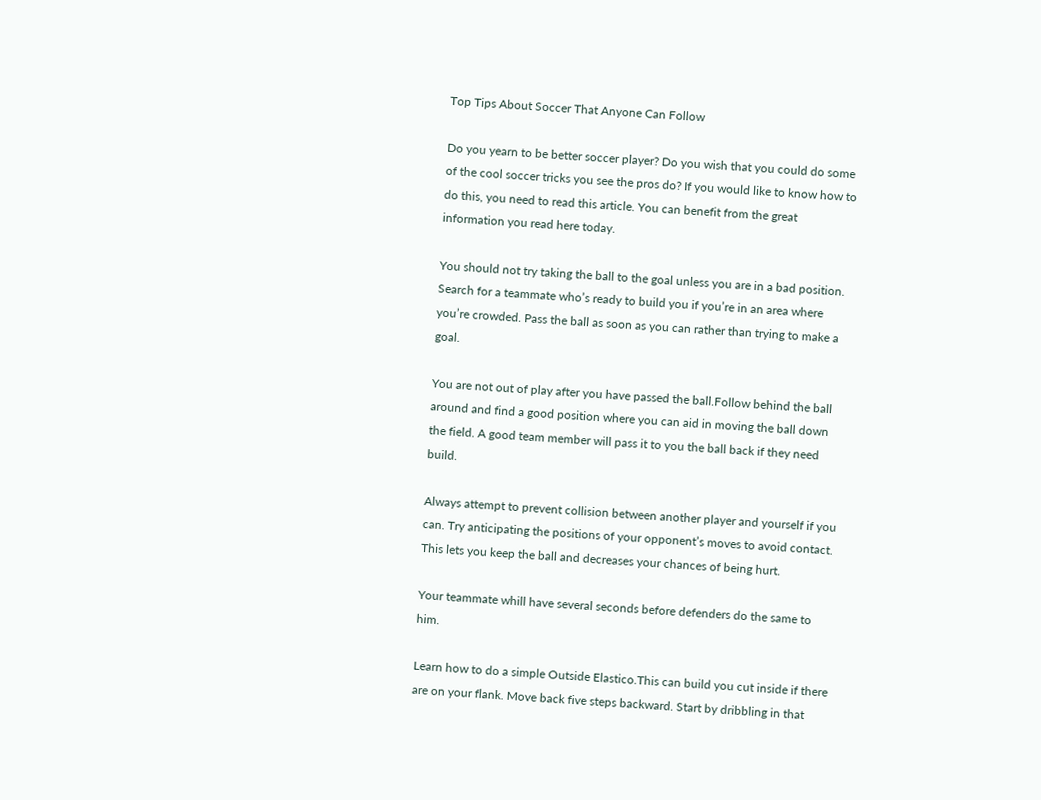Top Tips About Soccer That Anyone Can Follow

Do you yearn to be better soccer player? Do you wish that you could do some of the cool soccer tricks you see the pros do? If you would like to know how to do this, you need to read this article. You can benefit from the great information you read here today.

You should not try taking the ball to the goal unless you are in a bad position. Search for a teammate who’s ready to build you if you’re in an area where you’re crowded. Pass the ball as soon as you can rather than trying to make a goal.

You are not out of play after you have passed the ball.Follow behind the ball around and find a good position where you can aid in moving the ball down the field. A good team member will pass it to you the ball back if they need build.

Always attempt to prevent collision between another player and yourself if you can. Try anticipating the positions of your opponent’s moves to avoid contact. This lets you keep the ball and decreases your chances of being hurt.

Your teammate whill have several seconds before defenders do the same to him.

Learn how to do a simple Outside Elastico.This can build you cut inside if there are on your flank. Move back five steps backward. Start by dribbling in that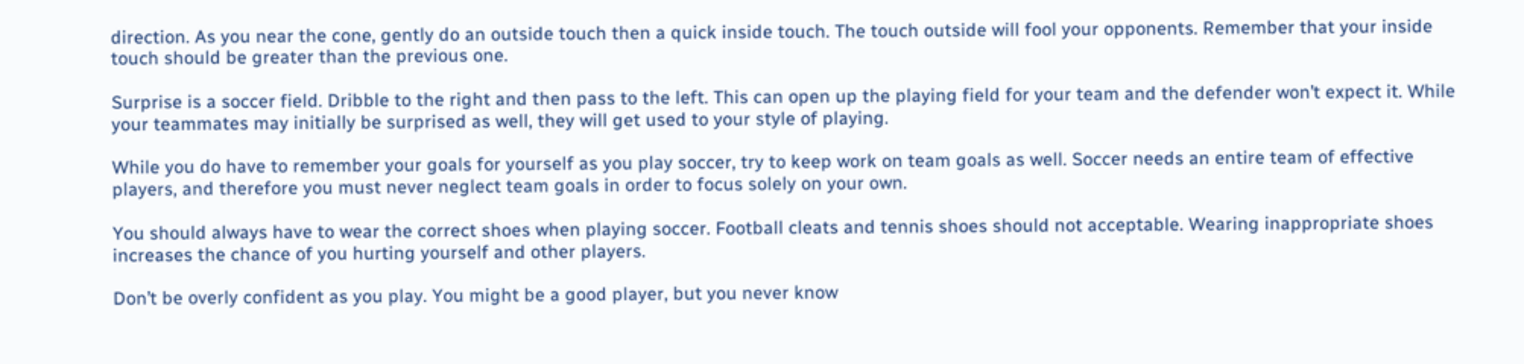direction. As you near the cone, gently do an outside touch then a quick inside touch. The touch outside will fool your opponents. Remember that your inside touch should be greater than the previous one.

Surprise is a soccer field. Dribble to the right and then pass to the left. This can open up the playing field for your team and the defender won’t expect it. While your teammates may initially be surprised as well, they will get used to your style of playing.

While you do have to remember your goals for yourself as you play soccer, try to keep work on team goals as well. Soccer needs an entire team of effective players, and therefore you must never neglect team goals in order to focus solely on your own.

You should always have to wear the correct shoes when playing soccer. Football cleats and tennis shoes should not acceptable. Wearing inappropriate shoes increases the chance of you hurting yourself and other players.

Don’t be overly confident as you play. You might be a good player, but you never know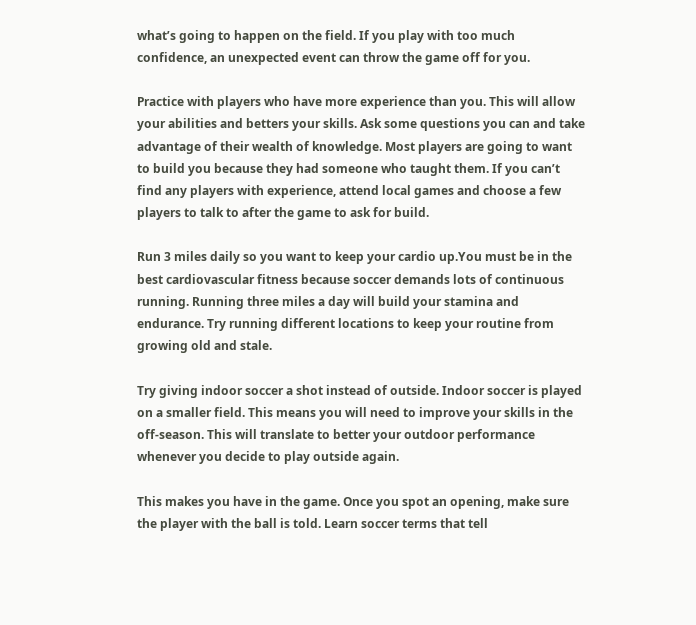what’s going to happen on the field. If you play with too much confidence, an unexpected event can throw the game off for you.

Practice with players who have more experience than you. This will allow your abilities and betters your skills. Ask some questions you can and take advantage of their wealth of knowledge. Most players are going to want to build you because they had someone who taught them. If you can’t find any players with experience, attend local games and choose a few players to talk to after the game to ask for build.

Run 3 miles daily so you want to keep your cardio up.You must be in the best cardiovascular fitness because soccer demands lots of continuous running. Running three miles a day will build your stamina and endurance. Try running different locations to keep your routine from growing old and stale.

Try giving indoor soccer a shot instead of outside. Indoor soccer is played on a smaller field. This means you will need to improve your skills in the off-season. This will translate to better your outdoor performance whenever you decide to play outside again.

This makes you have in the game. Once you spot an opening, make sure the player with the ball is told. Learn soccer terms that tell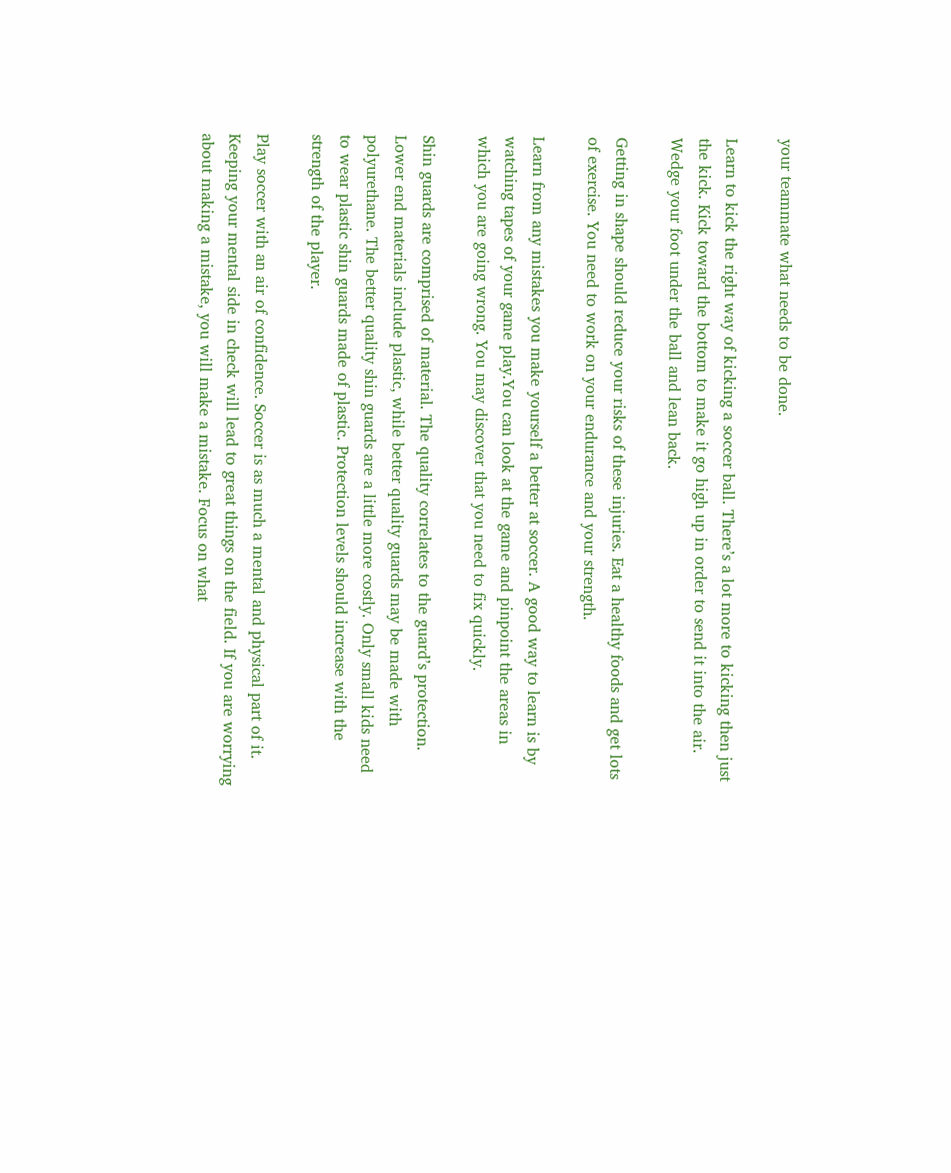your teammate what needs to be done.

Learn to kick the right way of kicking a soccer ball. There’s a lot more to kicking then just the kick. Kick toward the bottom to make it go high up in order to send it into the air. Wedge your foot under the ball and lean back.

Getting in shape should reduce your risks of these injuries. Eat a healthy foods and get lots of exercise. You need to work on your endurance and your strength.

Learn from any mistakes you make yourself a better at soccer. A good way to learn is by watching tapes of your game play.You can look at the game and pinpoint the areas in which you are going wrong. You may discover that you need to fix quickly.

Shin guards are comprised of material. The quality correlates to the guard’s protection. Lower end materials include plastic, while better quality guards may be made with polyurethane. The better quality shin guards are a little more costly. Only small kids need to wear plastic shin guards made of plastic. Protection levels should increase with the strength of the player.

Play soccer with an air of confidence. Soccer is as much a mental and physical part of it. Keeping your mental side in check will lead to great things on the field. If you are worrying about making a mistake, you will make a mistake. Focus on what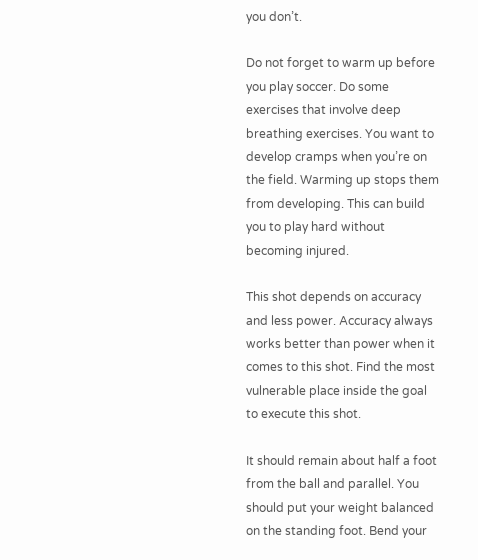you don’t.

Do not forget to warm up before you play soccer. Do some exercises that involve deep breathing exercises. You want to develop cramps when you’re on the field. Warming up stops them from developing. This can build you to play hard without becoming injured.

This shot depends on accuracy and less power. Accuracy always works better than power when it comes to this shot. Find the most vulnerable place inside the goal to execute this shot.

It should remain about half a foot from the ball and parallel. You should put your weight balanced on the standing foot. Bend your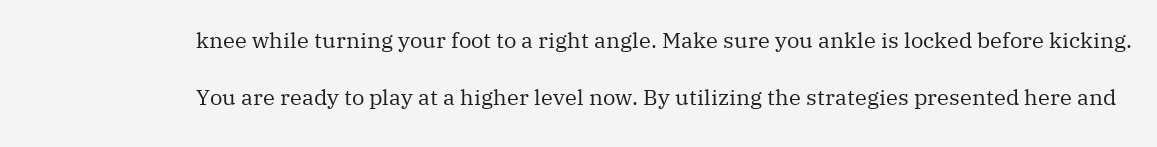knee while turning your foot to a right angle. Make sure you ankle is locked before kicking.

You are ready to play at a higher level now. By utilizing the strategies presented here and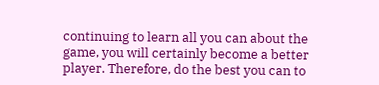continuing to learn all you can about the game, you will certainly become a better player. Therefore, do the best you can to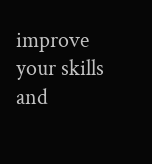improve your skills and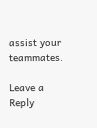assist your teammates.

Leave a Reply